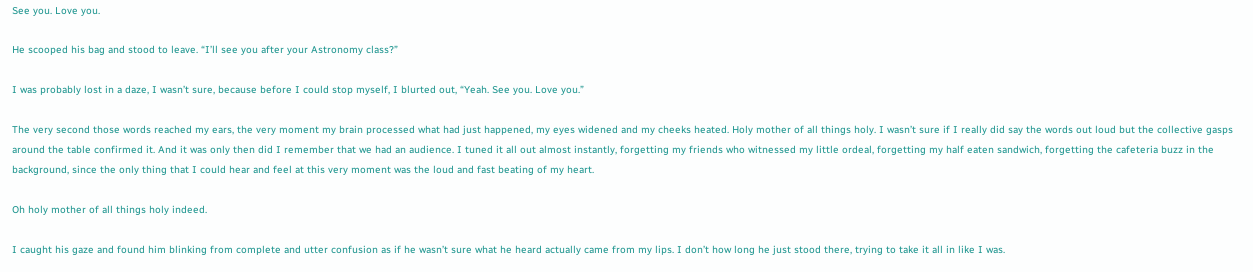See you. Love you.

He scooped his bag and stood to leave. “I’ll see you after your Astronomy class?”

I was probably lost in a daze, I wasn’t sure, because before I could stop myself, I blurted out, “Yeah. See you. Love you.”

The very second those words reached my ears, the very moment my brain processed what had just happened, my eyes widened and my cheeks heated. Holy mother of all things holy. I wasn’t sure if I really did say the words out loud but the collective gasps around the table confirmed it. And it was only then did I remember that we had an audience. I tuned it all out almost instantly, forgetting my friends who witnessed my little ordeal, forgetting my half eaten sandwich, forgetting the cafeteria buzz in the background, since the only thing that I could hear and feel at this very moment was the loud and fast beating of my heart.

Oh holy mother of all things holy indeed.

I caught his gaze and found him blinking from complete and utter confusion as if he wasn’t sure what he heard actually came from my lips. I don’t how long he just stood there, trying to take it all in like I was.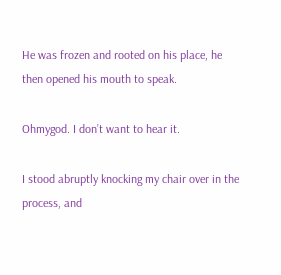He was frozen and rooted on his place, he then opened his mouth to speak.

Ohmygod. I don’t want to hear it.

I stood abruptly knocking my chair over in the process, and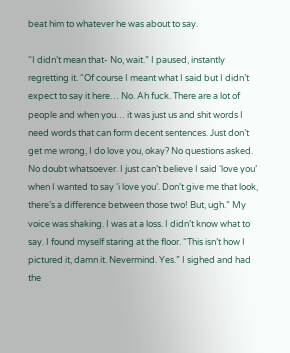beat him to whatever he was about to say.

“I didn’t mean that- No, wait.” I paused, instantly regretting it. “Of course I meant what I said but I didn’t expect to say it here… No. Ah fuck. There are a lot of people and when you… it was just us and shit words I need words that can form decent sentences. Just don’t get me wrong, I do love you, okay? No questions asked. No doubt whatsoever. I just can’t believe I said ‘love you’ when I wanted to say ‘i love you’. Don’t give me that look, there’s a difference between those two! But, ugh.” My voice was shaking. I was at a loss. I didn’t know what to say. I found myself staring at the floor. “This isn’t how I pictured it, damn it. Nevermind. Yes.” I sighed and had the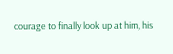courage to finally look up at him, his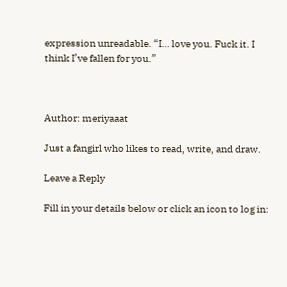expression unreadable. “I… love you. Fuck it. I think I’ve fallen for you.”



Author: meriyaaat

Just a fangirl who likes to read, write, and draw.

Leave a Reply

Fill in your details below or click an icon to log in: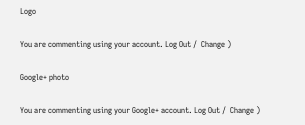Logo

You are commenting using your account. Log Out /  Change )

Google+ photo

You are commenting using your Google+ account. Log Out /  Change )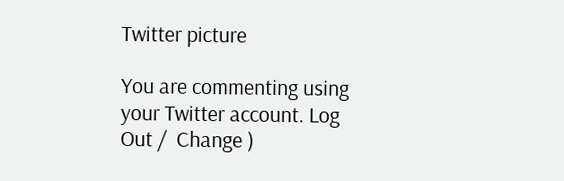Twitter picture

You are commenting using your Twitter account. Log Out /  Change )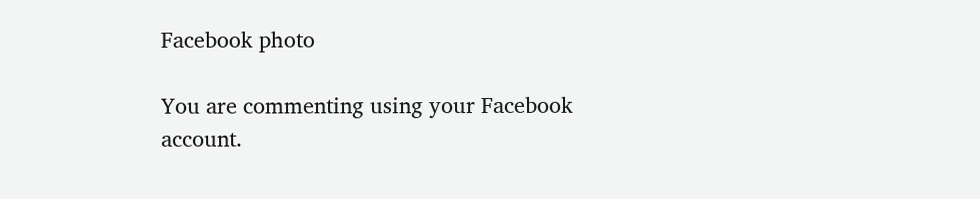Facebook photo

You are commenting using your Facebook account.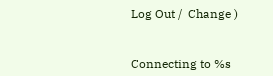Log Out /  Change )


Connecting to %s